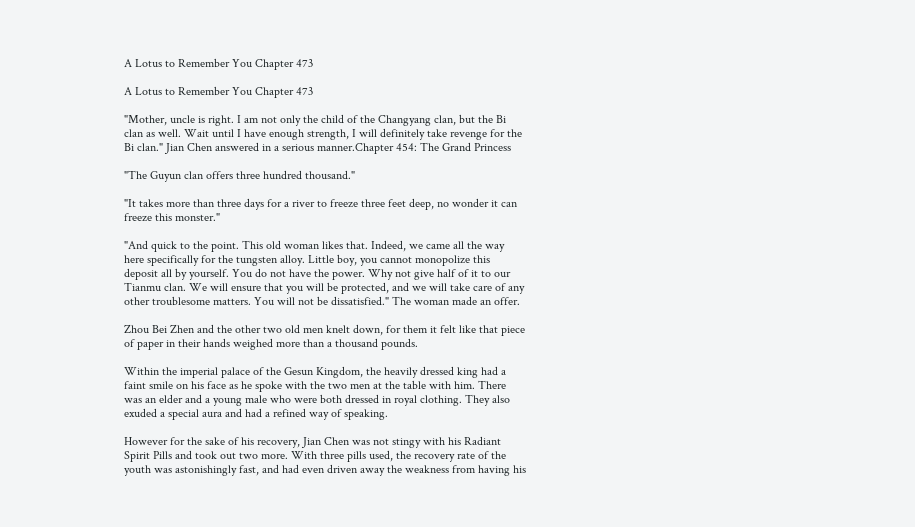A Lotus to Remember You Chapter 473

A Lotus to Remember You Chapter 473

"Mother, uncle is right. I am not only the child of the Changyang clan, but the Bi clan as well. Wait until I have enough strength, I will definitely take revenge for the Bi clan." Jian Chen answered in a serious manner.Chapter 454: The Grand Princess

"The Guyun clan offers three hundred thousand."

"It takes more than three days for a river to freeze three feet deep, no wonder it can freeze this monster."

"And quick to the point. This old woman likes that. Indeed, we came all the way here specifically for the tungsten alloy. Little boy, you cannot monopolize this deposit all by yourself. You do not have the power. Why not give half of it to our Tianmu clan. We will ensure that you will be protected, and we will take care of any other troublesome matters. You will not be dissatisfied." The woman made an offer.

Zhou Bei Zhen and the other two old men knelt down, for them it felt like that piece of paper in their hands weighed more than a thousand pounds.

Within the imperial palace of the Gesun Kingdom, the heavily dressed king had a faint smile on his face as he spoke with the two men at the table with him. There was an elder and a young male who were both dressed in royal clothing. They also exuded a special aura and had a refined way of speaking.

However for the sake of his recovery, Jian Chen was not stingy with his Radiant Spirit Pills and took out two more. With three pills used, the recovery rate of the youth was astonishingly fast, and had even driven away the weakness from having his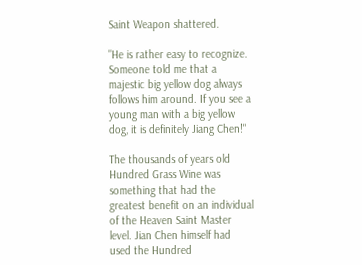Saint Weapon shattered.

"He is rather easy to recognize. Someone told me that a majestic big yellow dog always follows him around. If you see a young man with a big yellow dog, it is definitely Jiang Chen!"

The thousands of years old Hundred Grass Wine was something that had the greatest benefit on an individual of the Heaven Saint Master level. Jian Chen himself had used the Hundred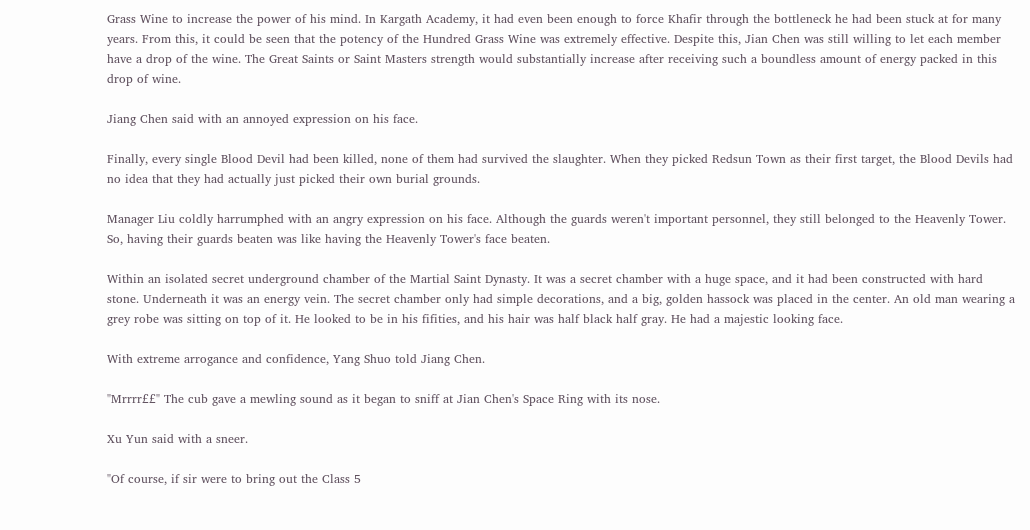Grass Wine to increase the power of his mind. In Kargath Academy, it had even been enough to force Khafir through the bottleneck he had been stuck at for many years. From this, it could be seen that the potency of the Hundred Grass Wine was extremely effective. Despite this, Jian Chen was still willing to let each member have a drop of the wine. The Great Saints or Saint Masters strength would substantially increase after receiving such a boundless amount of energy packed in this drop of wine.

Jiang Chen said with an annoyed expression on his face.

Finally, every single Blood Devil had been killed, none of them had survived the slaughter. When they picked Redsun Town as their first target, the Blood Devils had no idea that they had actually just picked their own burial grounds.

Manager Liu coldly harrumphed with an angry expression on his face. Although the guards weren't important personnel, they still belonged to the Heavenly Tower. So, having their guards beaten was like having the Heavenly Tower's face beaten.

Within an isolated secret underground chamber of the Martial Saint Dynasty. It was a secret chamber with a huge space, and it had been constructed with hard stone. Underneath it was an energy vein. The secret chamber only had simple decorations, and a big, golden hassock was placed in the center. An old man wearing a grey robe was sitting on top of it. He looked to be in his fifities, and his hair was half black half gray. He had a majestic looking face.

With extreme arrogance and confidence, Yang Shuo told Jiang Chen.

"Mrrrr££" The cub gave a mewling sound as it began to sniff at Jian Chen's Space Ring with its nose.

Xu Yun said with a sneer.

"Of course, if sir were to bring out the Class 5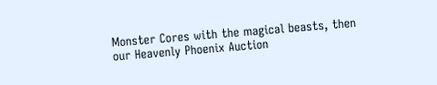Monster Cores with the magical beasts, then our Heavenly Phoenix Auction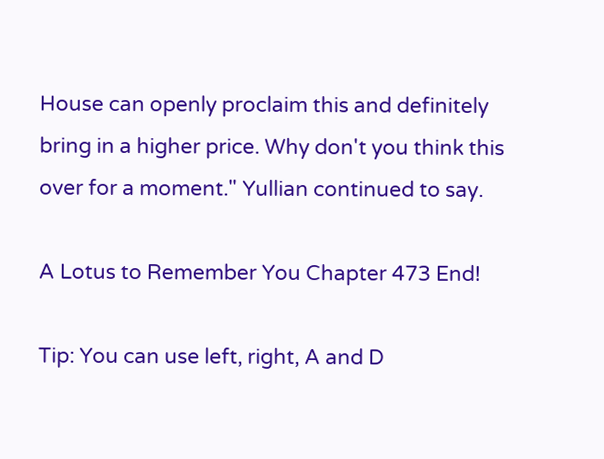House can openly proclaim this and definitely bring in a higher price. Why don't you think this over for a moment." Yullian continued to say.

A Lotus to Remember You Chapter 473 End!

Tip: You can use left, right, A and D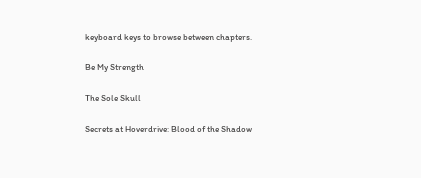keyboard keys to browse between chapters.

Be My Strength

The Sole Skull

Secrets at Hoverdrive: Blood of the Shadow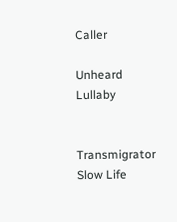Caller

Unheard Lullaby


Transmigrator Slow Life